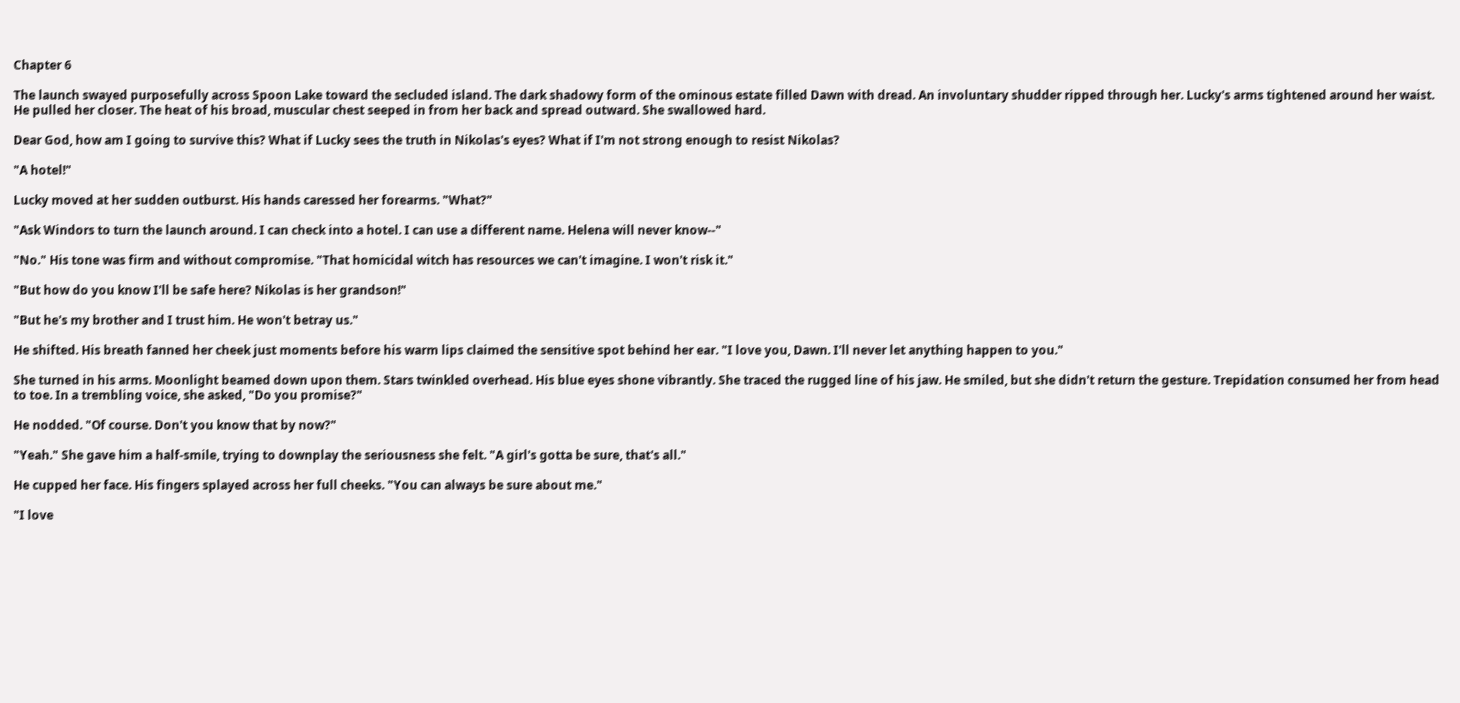Chapter 6

The launch swayed purposefully across Spoon Lake toward the secluded island. The dark shadowy form of the ominous estate filled Dawn with dread. An involuntary shudder ripped through her. Lucky's arms tightened around her waist. He pulled her closer. The heat of his broad, muscular chest seeped in from her back and spread outward. She swallowed hard.

Dear God, how am I going to survive this? What if Lucky sees the truth in Nikolas's eyes? What if I'm not strong enough to resist Nikolas?

"A hotel!"

Lucky moved at her sudden outburst. His hands caressed her forearms. "What?"

"Ask Windors to turn the launch around. I can check into a hotel. I can use a different name. Helena will never know--"

"No." His tone was firm and without compromise. "That homicidal witch has resources we can't imagine. I won't risk it."

"But how do you know I'll be safe here? Nikolas is her grandson!"

"But he's my brother and I trust him. He won't betray us."

He shifted. His breath fanned her cheek just moments before his warm lips claimed the sensitive spot behind her ear. "I love you, Dawn. I'll never let anything happen to you."

She turned in his arms. Moonlight beamed down upon them. Stars twinkled overhead. His blue eyes shone vibrantly. She traced the rugged line of his jaw. He smiled, but she didn't return the gesture. Trepidation consumed her from head to toe. In a trembling voice, she asked, "Do you promise?"

He nodded. "Of course. Don't you know that by now?"

"Yeah." She gave him a half-smile, trying to downplay the seriousness she felt. "A girl's gotta be sure, that's all."

He cupped her face. His fingers splayed across her full cheeks. "You can always be sure about me."

"I love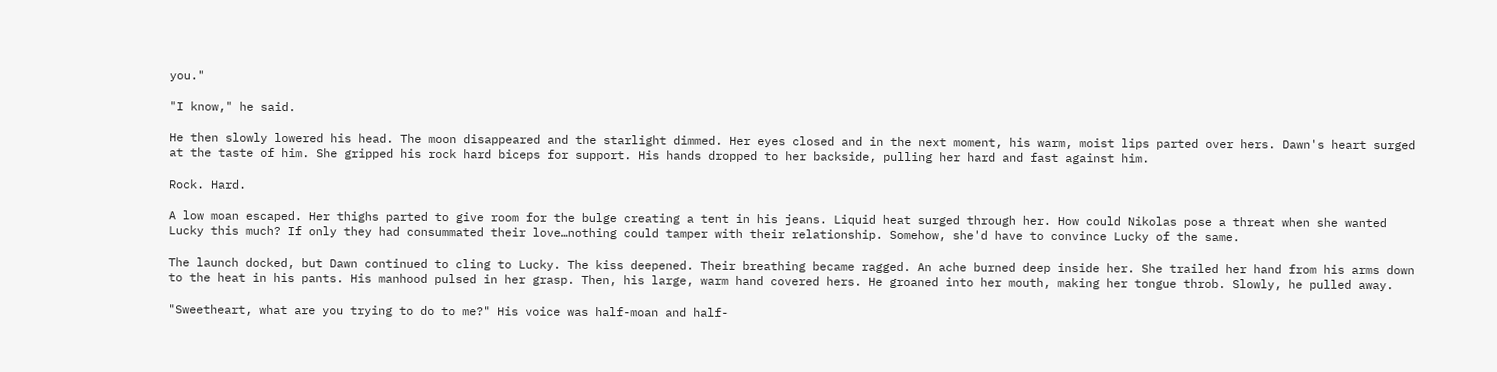you."

"I know," he said.

He then slowly lowered his head. The moon disappeared and the starlight dimmed. Her eyes closed and in the next moment, his warm, moist lips parted over hers. Dawn's heart surged at the taste of him. She gripped his rock hard biceps for support. His hands dropped to her backside, pulling her hard and fast against him.

Rock. Hard.

A low moan escaped. Her thighs parted to give room for the bulge creating a tent in his jeans. Liquid heat surged through her. How could Nikolas pose a threat when she wanted Lucky this much? If only they had consummated their love…nothing could tamper with their relationship. Somehow, she'd have to convince Lucky of the same.

The launch docked, but Dawn continued to cling to Lucky. The kiss deepened. Their breathing became ragged. An ache burned deep inside her. She trailed her hand from his arms down to the heat in his pants. His manhood pulsed in her grasp. Then, his large, warm hand covered hers. He groaned into her mouth, making her tongue throb. Slowly, he pulled away.

"Sweetheart, what are you trying to do to me?" His voice was half-moan and half-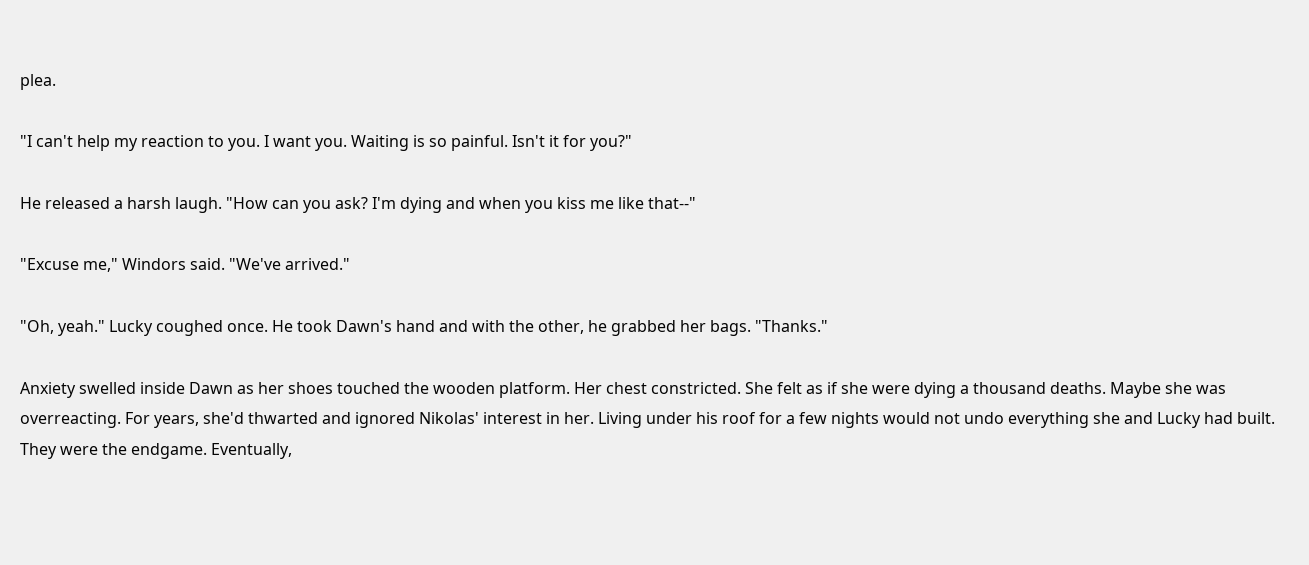plea.

"I can't help my reaction to you. I want you. Waiting is so painful. Isn't it for you?"

He released a harsh laugh. "How can you ask? I'm dying and when you kiss me like that--"

"Excuse me," Windors said. "We've arrived."

"Oh, yeah." Lucky coughed once. He took Dawn's hand and with the other, he grabbed her bags. "Thanks."

Anxiety swelled inside Dawn as her shoes touched the wooden platform. Her chest constricted. She felt as if she were dying a thousand deaths. Maybe she was overreacting. For years, she'd thwarted and ignored Nikolas' interest in her. Living under his roof for a few nights would not undo everything she and Lucky had built. They were the endgame. Eventually,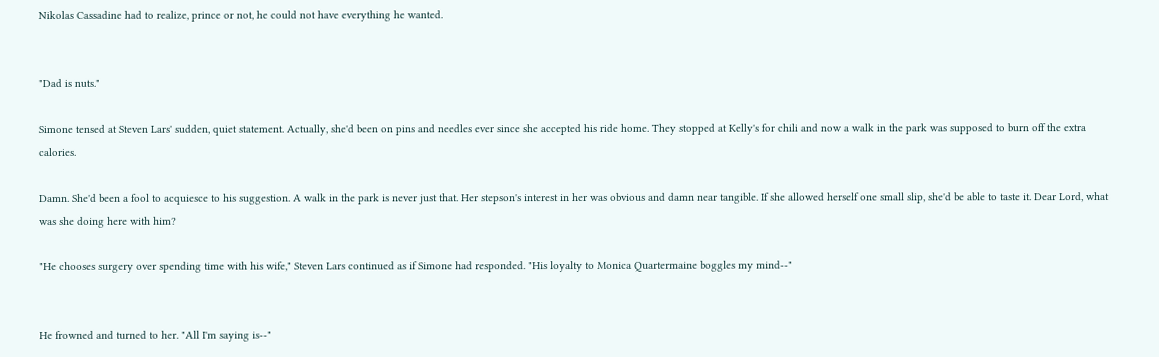Nikolas Cassadine had to realize, prince or not, he could not have everything he wanted.


"Dad is nuts."

Simone tensed at Steven Lars' sudden, quiet statement. Actually, she'd been on pins and needles ever since she accepted his ride home. They stopped at Kelly's for chili and now a walk in the park was supposed to burn off the extra calories.

Damn. She'd been a fool to acquiesce to his suggestion. A walk in the park is never just that. Her stepson's interest in her was obvious and damn near tangible. If she allowed herself one small slip, she'd be able to taste it. Dear Lord, what was she doing here with him?

"He chooses surgery over spending time with his wife," Steven Lars continued as if Simone had responded. "His loyalty to Monica Quartermaine boggles my mind--"


He frowned and turned to her. "All I'm saying is--"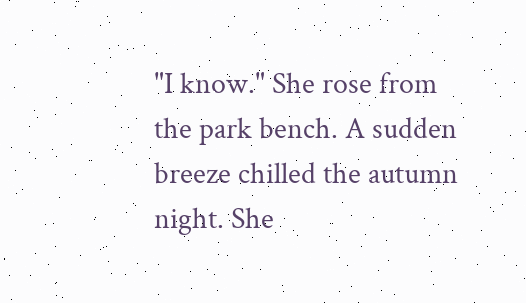"I know." She rose from the park bench. A sudden breeze chilled the autumn night. She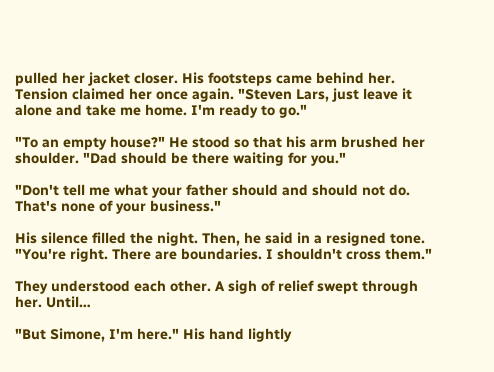pulled her jacket closer. His footsteps came behind her. Tension claimed her once again. "Steven Lars, just leave it alone and take me home. I'm ready to go."

"To an empty house?" He stood so that his arm brushed her shoulder. "Dad should be there waiting for you."

"Don't tell me what your father should and should not do. That's none of your business."

His silence filled the night. Then, he said in a resigned tone. "You're right. There are boundaries. I shouldn't cross them."

They understood each other. A sigh of relief swept through her. Until…

"But Simone, I'm here." His hand lightly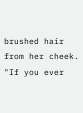brushed hair from her cheek. "If you ever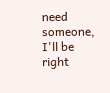need someone, I'll be right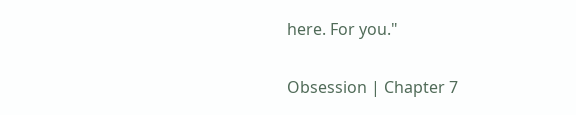here. For you."

Obsession | Chapter 7